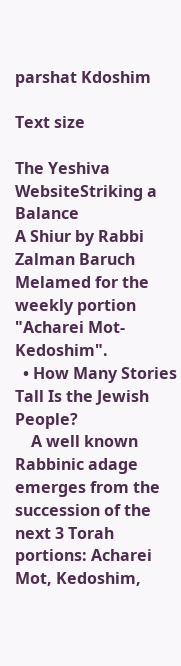parshat Kdoshim

Text size

The Yeshiva WebsiteStriking a Balance
A Shiur by Rabbi Zalman Baruch Melamed for the weekly portion "Acharei Mot- Kedoshim".
  • How Many Stories Tall Is the Jewish People?
    A well known Rabbinic adage emerges from the succession of the next 3 Torah portions: Acharei Mot, Kedoshim,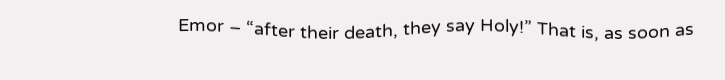Emor – “after their death, they say Holy!” That is, as soon as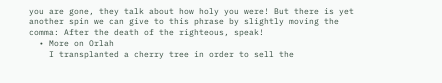you are gone, they talk about how holy you were! But there is yet another spin we can give to this phrase by slightly moving the comma: After the death of the righteous, speak!
  • More on Orlah
    I transplanted a cherry tree in order to sell the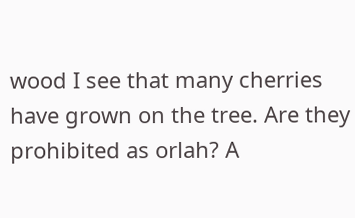wood I see that many cherries have grown on the tree. Are they prohibited as orlah? A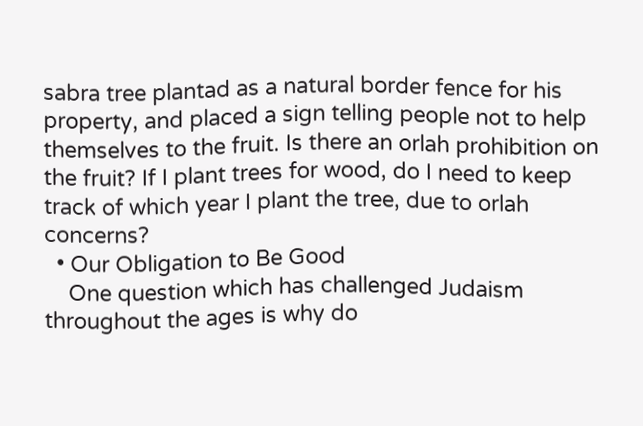sabra tree plantad as a natural border fence for his property, and placed a sign telling people not to help themselves to the fruit. Is there an orlah prohibition on the fruit? If I plant trees for wood, do I need to keep track of which year I plant the tree, due to orlah concerns?
  • Our Obligation to Be Good
    One question which has challenged Judaism throughout the ages is why do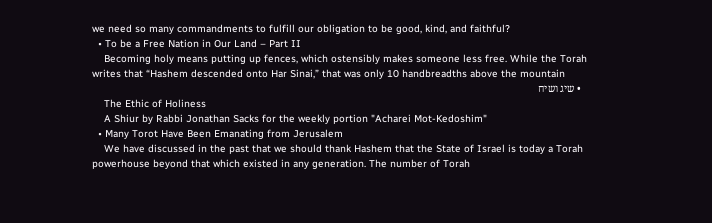we need so many commandments to fulfill our obligation to be good, kind, and faithful?
  • To be a Free Nation in Our Land – Part II
    Becoming holy means putting up fences, which ostensibly makes someone less free. While the Torah writes that “Hashem descended onto Har Sinai,” that was only 10 handbreadths above the mountain
  • שיג ושיח
    The Ethic of Holiness
    A Shiur by Rabbi Jonathan Sacks for the weekly portion "Acharei Mot-Kedoshim"
  • Many Torot Have Been Emanating from Jerusalem
    We have discussed in the past that we should thank Hashem that the State of Israel is today a Torah powerhouse beyond that which existed in any generation. The number of Torah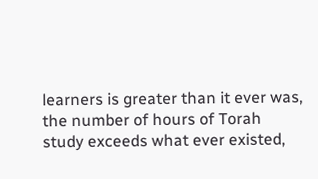learners is greater than it ever was, the number of hours of Torah study exceeds what ever existed,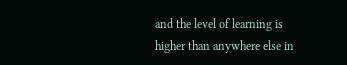and the level of learning is higher than anywhere else in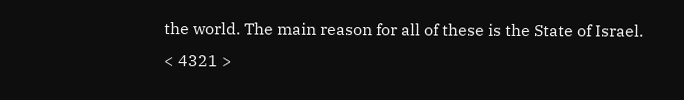the world. The main reason for all of these is the State of Israel.
< 4321 >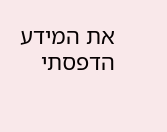את המידע הדפסתי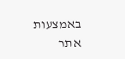באמצעות אתר